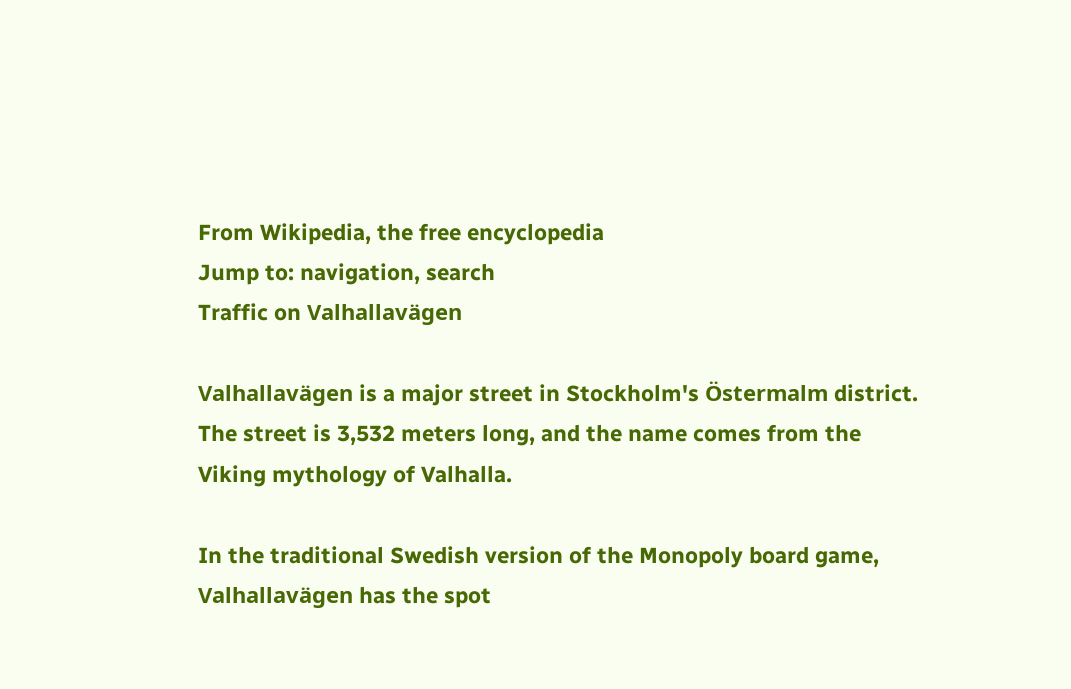From Wikipedia, the free encyclopedia
Jump to: navigation, search
Traffic on Valhallavägen

Valhallavägen is a major street in Stockholm's Östermalm district. The street is 3,532 meters long, and the name comes from the Viking mythology of Valhalla.

In the traditional Swedish version of the Monopoly board game, Valhallavägen has the spot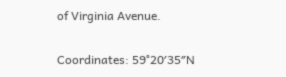of Virginia Avenue.

Coordinates: 59°20′35″N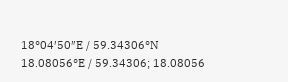18°04′50″E / 59.34306°N 18.08056°E / 59.34306; 18.08056